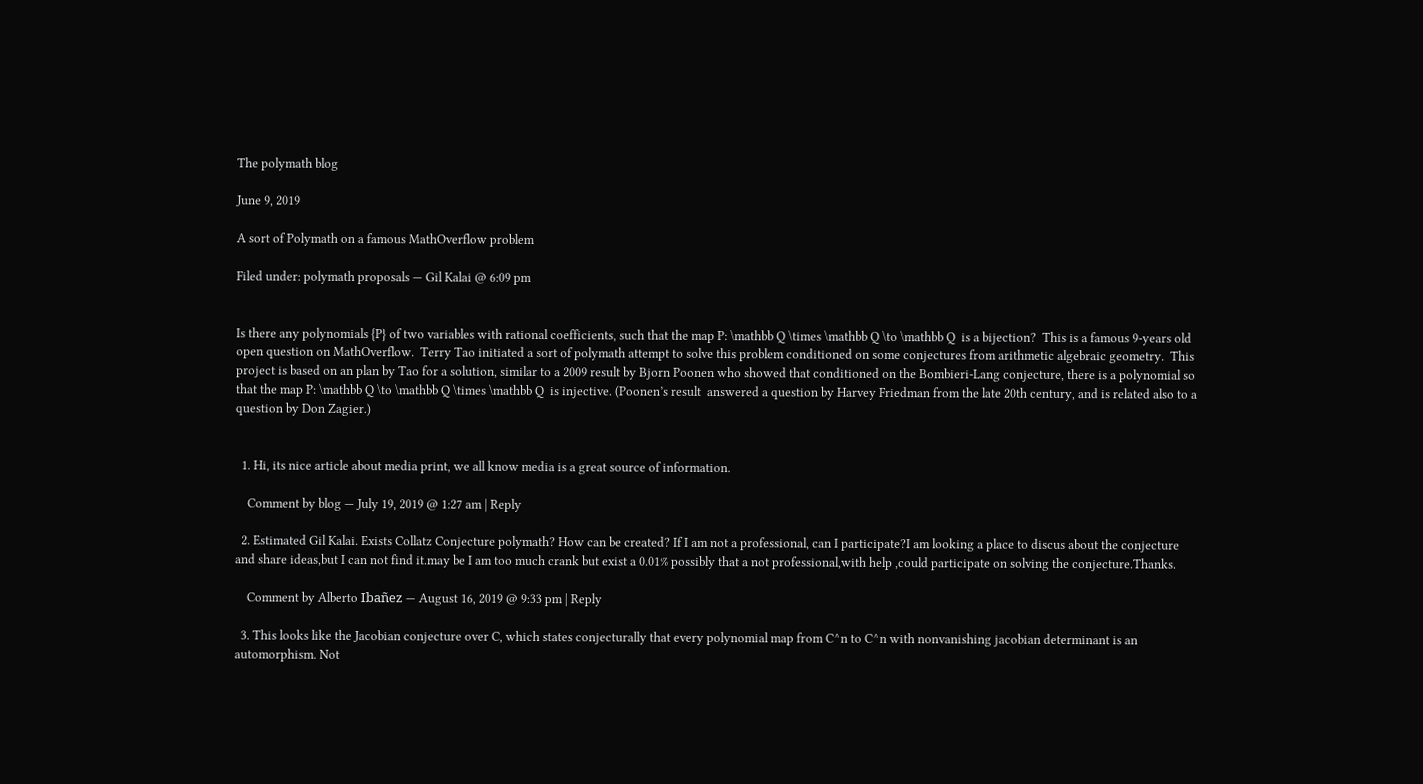The polymath blog

June 9, 2019

A sort of Polymath on a famous MathOverflow problem

Filed under: polymath proposals — Gil Kalai @ 6:09 pm


Is there any polynomials {P} of two variables with rational coefficients, such that the map P: \mathbb Q \times \mathbb Q \to \mathbb Q  is a bijection?  This is a famous 9-years old open question on MathOverflow.  Terry Tao initiated a sort of polymath attempt to solve this problem conditioned on some conjectures from arithmetic algebraic geometry.  This project is based on an plan by Tao for a solution, similar to a 2009 result by Bjorn Poonen who showed that conditioned on the Bombieri-Lang conjecture, there is a polynomial so that the map P: \mathbb Q \to \mathbb Q \times \mathbb Q  is injective. (Poonen’s result  answered a question by Harvey Friedman from the late 20th century, and is related also to a question by Don Zagier.)


  1. Hi, its nice article about media print, we all know media is a great source of information.

    Comment by blog — July 19, 2019 @ 1:27 am | Reply

  2. Estimated Gil Kalai. Exists Collatz Conjecture polymath? How can be created? If I am not a professional, can I participate?I am looking a place to discus about the conjecture and share ideas,but I can not find it.may be I am too much crank but exist a 0.01% possibly that a not professional,with help ,could participate on solving the conjecture.Thanks.

    Comment by Alberto Ibañez — August 16, 2019 @ 9:33 pm | Reply

  3. This looks like the Jacobian conjecture over C, which states conjecturally that every polynomial map from C^n to C^n with nonvanishing jacobian determinant is an automorphism. Not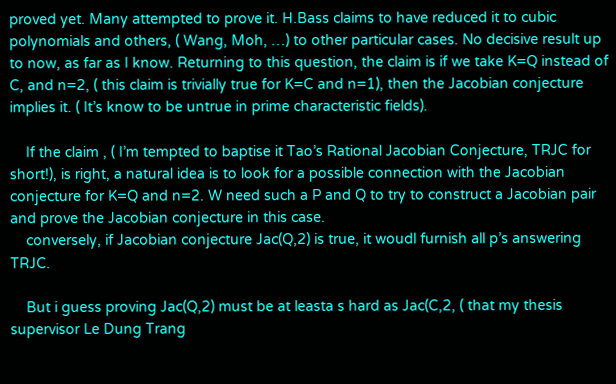proved yet. Many attempted to prove it. H.Bass claims to have reduced it to cubic polynomials and others, ( Wang, Moh, …) to other particular cases. No decisive result up to now, as far as I know. Returning to this question, the claim is if we take K=Q instead of C, and n=2, ( this claim is trivially true for K=C and n=1), then the Jacobian conjecture implies it. ( It’s know to be untrue in prime characteristic fields).

    If the claim , ( I’m tempted to baptise it Tao’s Rational Jacobian Conjecture, TRJC for short!), is right, a natural idea is to look for a possible connection with the Jacobian conjecture for K=Q and n=2. W need such a P and Q to try to construct a Jacobian pair and prove the Jacobian conjecture in this case.
    conversely, if Jacobian conjecture Jac(Q,2) is true, it woudl furnish all p’s answering TRJC.

    But i guess proving Jac(Q,2) must be at leasta s hard as Jac(C,2, ( that my thesis supervisor Le Dung Trang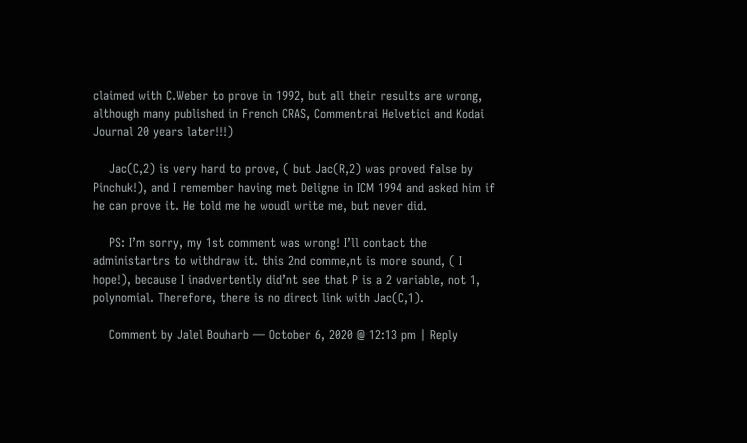claimed with C.Weber to prove in 1992, but all their results are wrong, although many published in French CRAS, Commentrai Helvetici and Kodai Journal 20 years later!!!)

    Jac(C,2) is very hard to prove, ( but Jac(R,2) was proved false by Pinchuk!), and I remember having met Deligne in ICM 1994 and asked him if he can prove it. He told me he woudl write me, but never did.

    PS: I’m sorry, my 1st comment was wrong! I’ll contact the administartrs to withdraw it. this 2nd comme,nt is more sound, ( I hope!), because I inadvertently did’nt see that P is a 2 variable, not 1, polynomial. Therefore, there is no direct link with Jac(C,1).

    Comment by Jalel Bouharb — October 6, 2020 @ 12:13 pm | Reply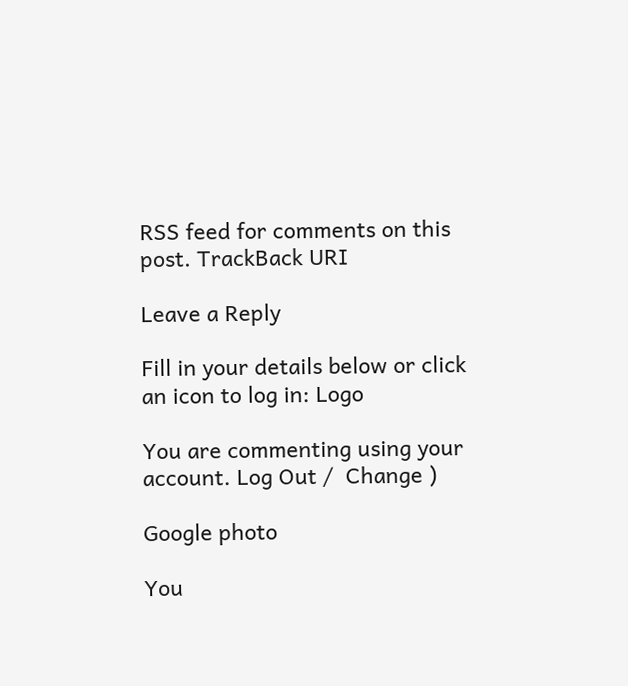RSS feed for comments on this post. TrackBack URI

Leave a Reply

Fill in your details below or click an icon to log in: Logo

You are commenting using your account. Log Out /  Change )

Google photo

You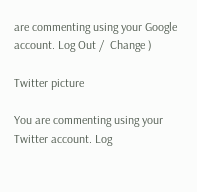are commenting using your Google account. Log Out /  Change )

Twitter picture

You are commenting using your Twitter account. Log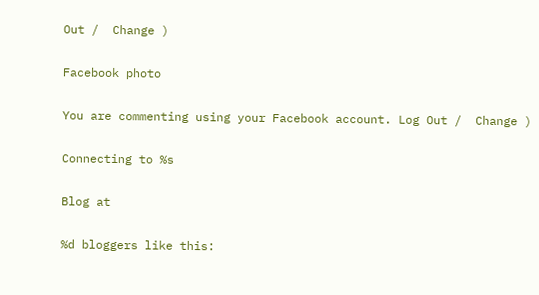Out /  Change )

Facebook photo

You are commenting using your Facebook account. Log Out /  Change )

Connecting to %s

Blog at

%d bloggers like this: